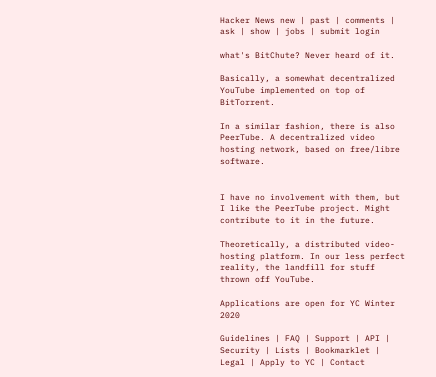Hacker News new | past | comments | ask | show | jobs | submit login

what's BitChute? Never heard of it.

Basically, a somewhat decentralized YouTube implemented on top of BitTorrent.

In a similar fashion, there is also PeerTube. A decentralized video hosting network, based on free/libre software.


I have no involvement with them, but I like the PeerTube project. Might contribute to it in the future.

Theoretically, a distributed video-hosting platform. In our less perfect reality, the landfill for stuff thrown off YouTube.

Applications are open for YC Winter 2020

Guidelines | FAQ | Support | API | Security | Lists | Bookmarklet | Legal | Apply to YC | Contact